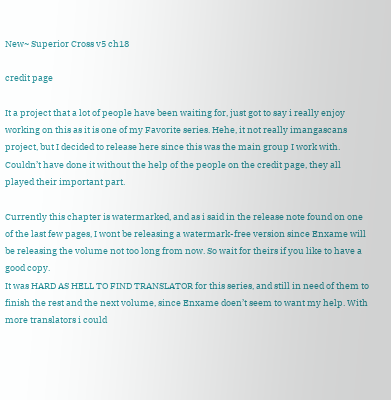New~ Superior Cross v5 ch18

credit page

It a project that a lot of people have been waiting for, just got to say i really enjoy working on this as it is one of my Favorite series. Hehe, it not really imangascans project, but I decided to release here since this was the main group I work with. Couldn’t have done it without the help of the people on the credit page, they all played their important part.

Currently this chapter is watermarked, and as i said in the release note found on one of the last few pages, I wont be releasing a watermark-free version since Enxame will be releasing the volume not too long from now. So wait for theirs if you like to have a good copy.
It was HARD AS HELL TO FIND TRANSLATOR for this series, and still in need of them to finish the rest and the next volume, since Enxame doen’t seem to want my help. With more translators i could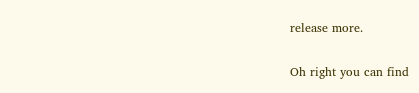release more.

Oh right you can find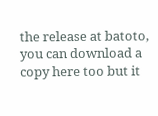the release at batoto, you can download a copy here too but it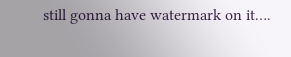still gonna have watermark on it….